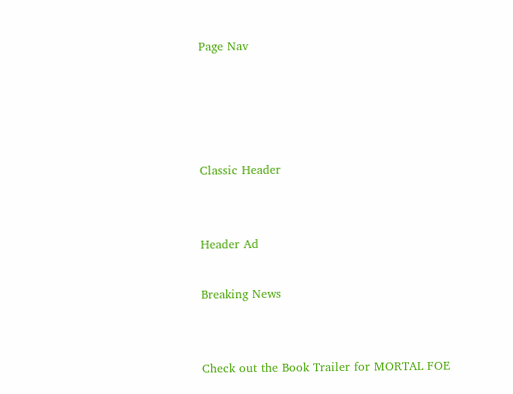Page Nav




Classic Header


Header Ad

Breaking News


Check out the Book Trailer for MORTAL FOE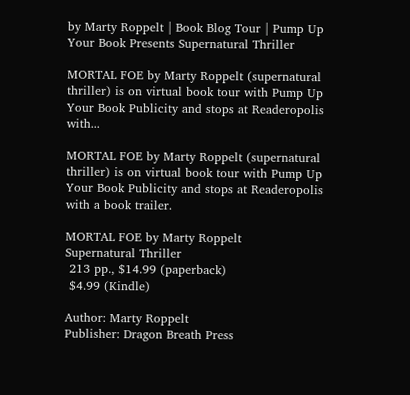by Marty Roppelt | Book Blog Tour | Pump Up Your Book Presents Supernatural Thriller

MORTAL FOE by Marty Roppelt (supernatural thriller) is on virtual book tour with Pump Up Your Book Publicity and stops at Readeropolis with...

MORTAL FOE by Marty Roppelt (supernatural thriller) is on virtual book tour with Pump Up Your Book Publicity and stops at Readeropolis with a book trailer.

MORTAL FOE by Marty Roppelt
Supernatural Thriller
 213 pp., $14.99 (paperback)
 $4.99 (Kindle)

Author: Marty Roppelt
Publisher: Dragon Breath Press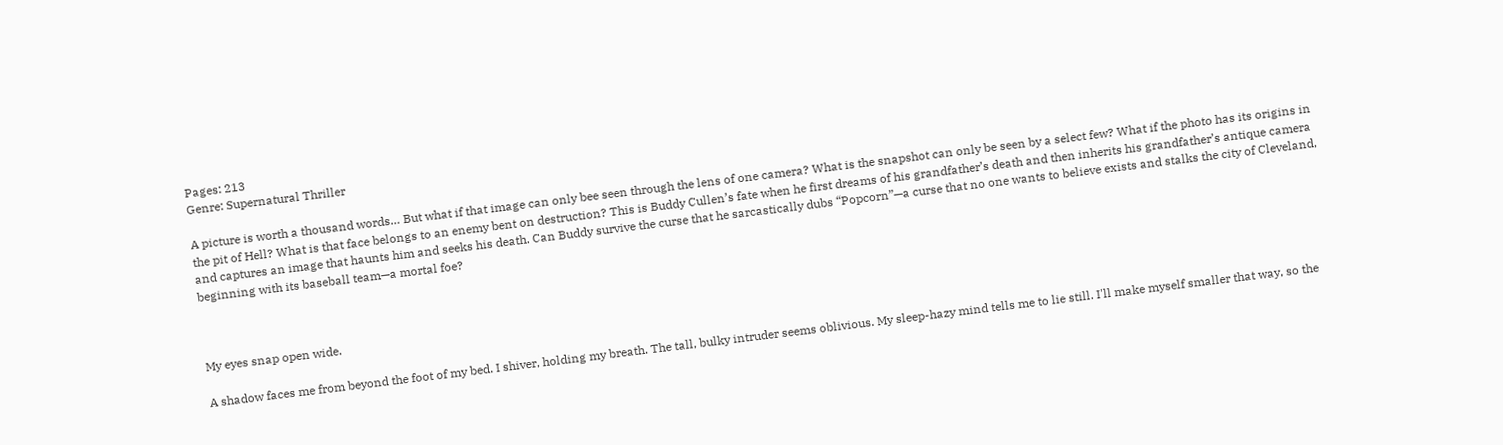Pages: 213
Genre: Supernatural Thriller

A picture is worth a thousand words… But what if that image can only bee seen through the lens of one camera? What is the snapshot can only be seen by a select few? What if the photo has its origins in the pit of Hell? What is that face belongs to an enemy bent on destruction? This is Buddy Cullen’s fate when he first dreams of his grandfather’s death and then inherits his grandfather’s antique camera and captures an image that haunts him and seeks his death. Can Buddy survive the curse that he sarcastically dubs “Popcorn”—a curse that no one wants to believe exists and stalks the city of Cleveland, beginning with its baseball team—a mortal foe?



My eyes snap open wide.

A shadow faces me from beyond the foot of my bed. I shiver, holding my breath. The tall, bulky intruder seems oblivious. My sleep-hazy mind tells me to lie still. I'll make myself smaller that way, so the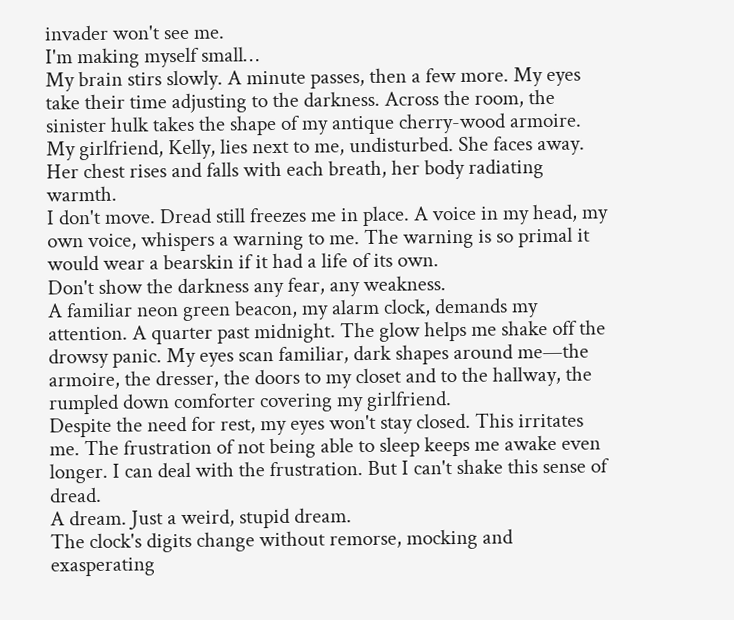invader won't see me.
I'm making myself small…
My brain stirs slowly. A minute passes, then a few more. My eyes take their time adjusting to the darkness. Across the room, the sinister hulk takes the shape of my antique cherry-wood armoire.
My girlfriend, Kelly, lies next to me, undisturbed. She faces away. Her chest rises and falls with each breath, her body radiating warmth.
I don't move. Dread still freezes me in place. A voice in my head, my own voice, whispers a warning to me. The warning is so primal it would wear a bearskin if it had a life of its own.
Don't show the darkness any fear, any weakness.
A familiar neon green beacon, my alarm clock, demands my attention. A quarter past midnight. The glow helps me shake off the drowsy panic. My eyes scan familiar, dark shapes around me—the armoire, the dresser, the doors to my closet and to the hallway, the rumpled down comforter covering my girlfriend.
Despite the need for rest, my eyes won't stay closed. This irritates me. The frustration of not being able to sleep keeps me awake even longer. I can deal with the frustration. But I can't shake this sense of dread.
A dream. Just a weird, stupid dream.
The clock's digits change without remorse, mocking and exasperating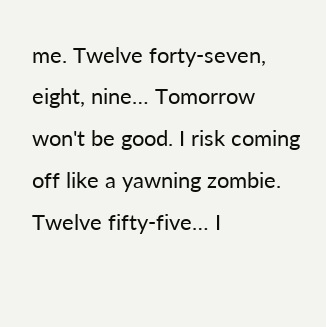me. Twelve forty-seven, eight, nine… Tomorrow won't be good. I risk coming off like a yawning zombie. Twelve fifty-five… I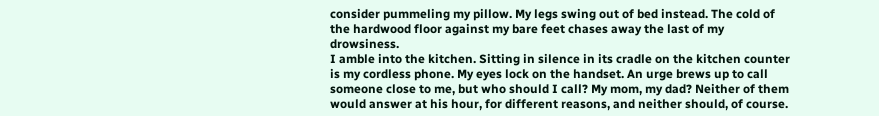consider pummeling my pillow. My legs swing out of bed instead. The cold of the hardwood floor against my bare feet chases away the last of my drowsiness.
I amble into the kitchen. Sitting in silence in its cradle on the kitchen counter is my cordless phone. My eyes lock on the handset. An urge brews up to call someone close to me, but who should I call? My mom, my dad? Neither of them would answer at his hour, for different reasons, and neither should, of course.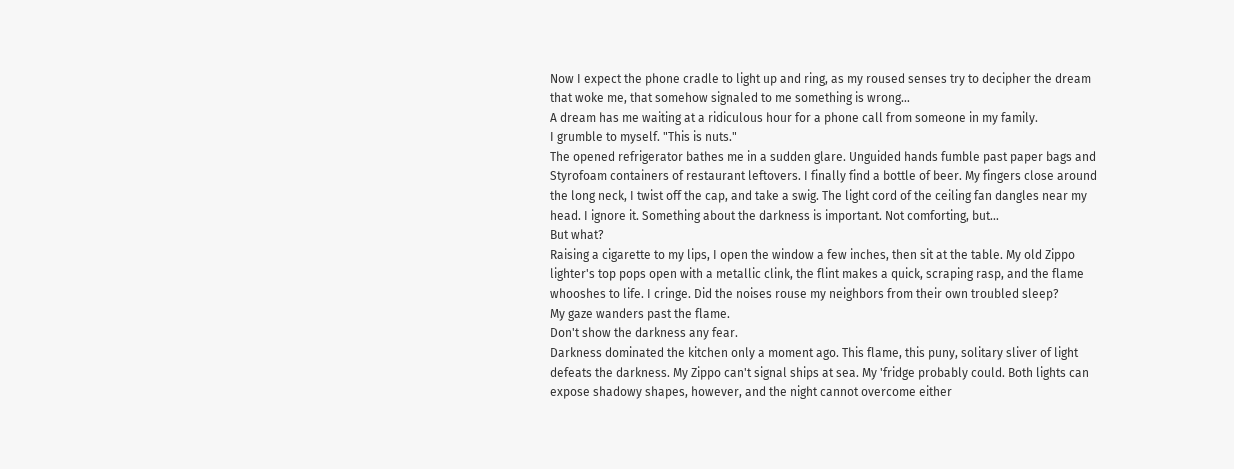Now I expect the phone cradle to light up and ring, as my roused senses try to decipher the dream that woke me, that somehow signaled to me something is wrong…
A dream has me waiting at a ridiculous hour for a phone call from someone in my family.
I grumble to myself. "This is nuts."
The opened refrigerator bathes me in a sudden glare. Unguided hands fumble past paper bags and Styrofoam containers of restaurant leftovers. I finally find a bottle of beer. My fingers close around the long neck, I twist off the cap, and take a swig. The light cord of the ceiling fan dangles near my head. I ignore it. Something about the darkness is important. Not comforting, but…
But what?
Raising a cigarette to my lips, I open the window a few inches, then sit at the table. My old Zippo lighter's top pops open with a metallic clink, the flint makes a quick, scraping rasp, and the flame whooshes to life. I cringe. Did the noises rouse my neighbors from their own troubled sleep?
My gaze wanders past the flame.
Don't show the darkness any fear.
Darkness dominated the kitchen only a moment ago. This flame, this puny, solitary sliver of light defeats the darkness. My Zippo can't signal ships at sea. My 'fridge probably could. Both lights can expose shadowy shapes, however, and the night cannot overcome either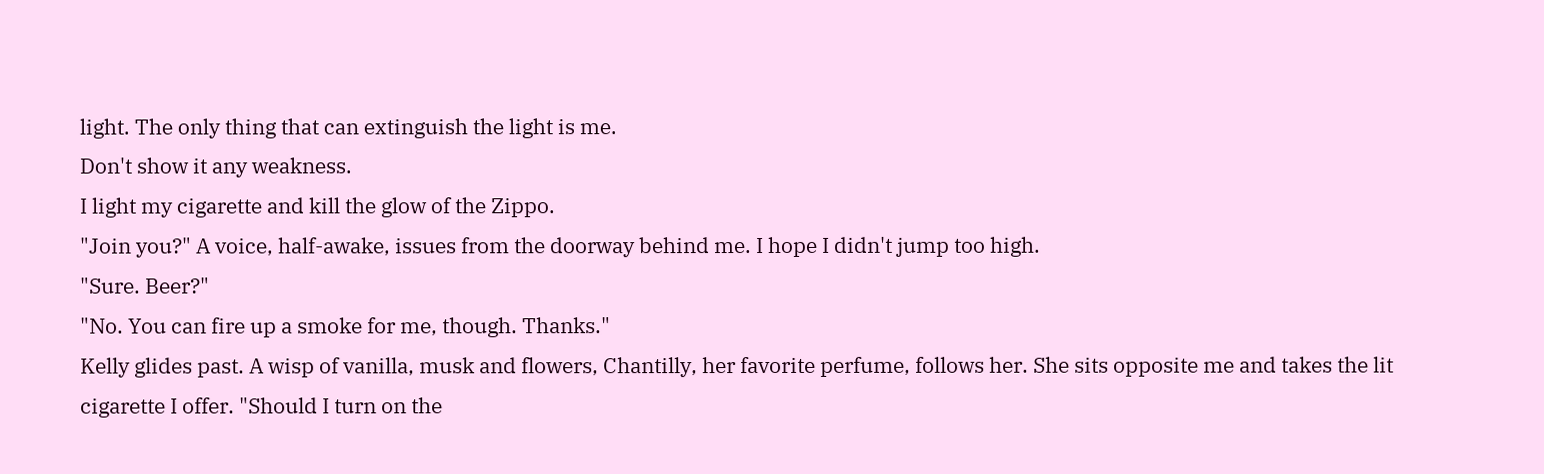light. The only thing that can extinguish the light is me.
Don't show it any weakness.
I light my cigarette and kill the glow of the Zippo.
"Join you?" A voice, half-awake, issues from the doorway behind me. I hope I didn't jump too high.
"Sure. Beer?"
"No. You can fire up a smoke for me, though. Thanks."
Kelly glides past. A wisp of vanilla, musk and flowers, Chantilly, her favorite perfume, follows her. She sits opposite me and takes the lit cigarette I offer. "Should I turn on the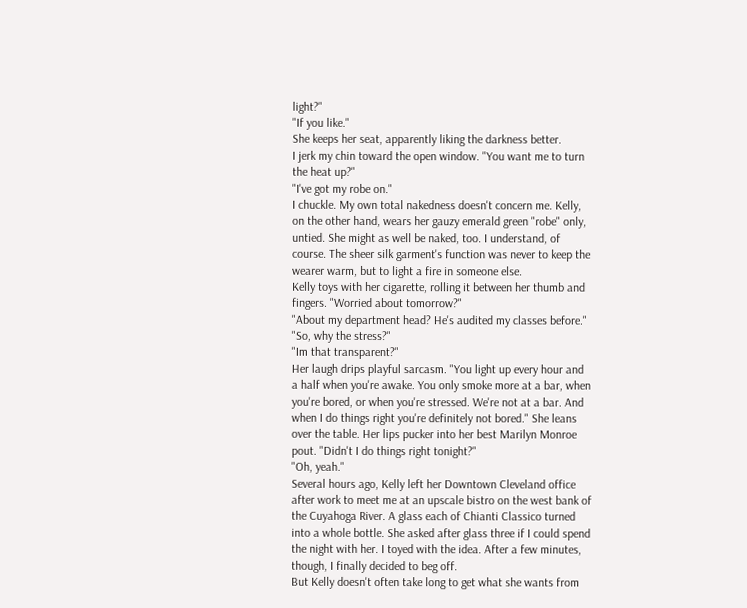light?"
"If you like."
She keeps her seat, apparently liking the darkness better.
I jerk my chin toward the open window. "You want me to turn the heat up?"
"I've got my robe on."
I chuckle. My own total nakedness doesn't concern me. Kelly, on the other hand, wears her gauzy emerald green "robe" only, untied. She might as well be naked, too. I understand, of course. The sheer silk garment's function was never to keep the wearer warm, but to light a fire in someone else.
Kelly toys with her cigarette, rolling it between her thumb and fingers. "Worried about tomorrow?"
"About my department head? He's audited my classes before."
"So, why the stress?"
"Im that transparent?"
Her laugh drips playful sarcasm. "You light up every hour and a half when you're awake. You only smoke more at a bar, when you're bored, or when you're stressed. We're not at a bar. And when I do things right you're definitely not bored." She leans over the table. Her lips pucker into her best Marilyn Monroe pout. "Didn't I do things right tonight?"
"Oh, yeah."
Several hours ago, Kelly left her Downtown Cleveland office after work to meet me at an upscale bistro on the west bank of the Cuyahoga River. A glass each of Chianti Classico turned into a whole bottle. She asked after glass three if I could spend the night with her. I toyed with the idea. After a few minutes, though, I finally decided to beg off.
But Kelly doesn't often take long to get what she wants from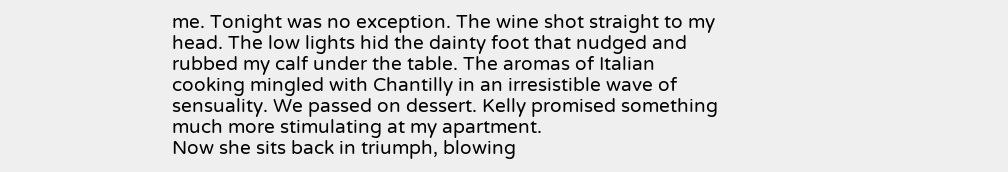me. Tonight was no exception. The wine shot straight to my head. The low lights hid the dainty foot that nudged and rubbed my calf under the table. The aromas of Italian cooking mingled with Chantilly in an irresistible wave of sensuality. We passed on dessert. Kelly promised something much more stimulating at my apartment.
Now she sits back in triumph, blowing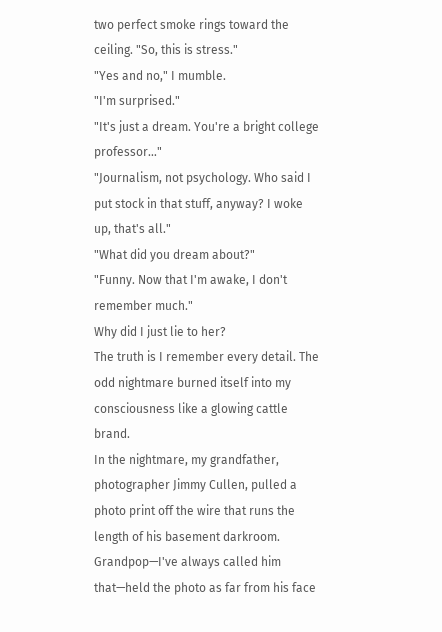two perfect smoke rings toward the ceiling. "So, this is stress."
"Yes and no," I mumble.
"I'm surprised."
"It's just a dream. You're a bright college professor…"
"Journalism, not psychology. Who said I put stock in that stuff, anyway? I woke up, that's all."
"What did you dream about?"
"Funny. Now that I'm awake, I don't remember much."
Why did I just lie to her?
The truth is I remember every detail. The odd nightmare burned itself into my consciousness like a glowing cattle brand.
In the nightmare, my grandfather, photographer Jimmy Cullen, pulled a photo print off the wire that runs the length of his basement darkroom. Grandpop—I've always called him that—held the photo as far from his face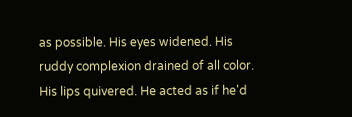as possible. His eyes widened. His ruddy complexion drained of all color. His lips quivered. He acted as if he'd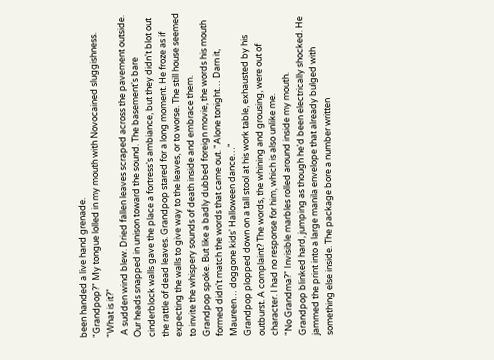been handed a live hand grenade.
"Grandpop?" My tongue lolled in my mouth with Novocained sluggishness. "What is it?"
 A sudden wind blew. Dried fallen leaves scraped across the pavement outside. Our heads snapped in unison toward the sound. The basement's bare cinderblock walls gave the place a fortress's ambiance, but they didn't blot out the rattle of dead leaves. Grandpop stared for a long moment. He froze as if expecting the walls to give way to the leaves, or to worse. The still house seemed to invite the whispery sounds of death inside and embrace them.
Grandpop spoke. But like a badly dubbed foreign movie, the words his mouth formed didn't match the words that came out. "Alone tonight… Darn it, Maureen… doggone kids' Halloween dance…"
Grandpop plopped down on a tall stool at his work table, exhausted by his outburst. A complaint? The words, the whining and grousing, were out of character. I had no response for him, which is also unlike me.
"No Grandma?" Invisible marbles rolled around inside my mouth.
Grandpop blinked hard, jumping as though he'd been electrically shocked. He jammed the print into a large manila envelope that already bulged with something else inside. The package bore a number written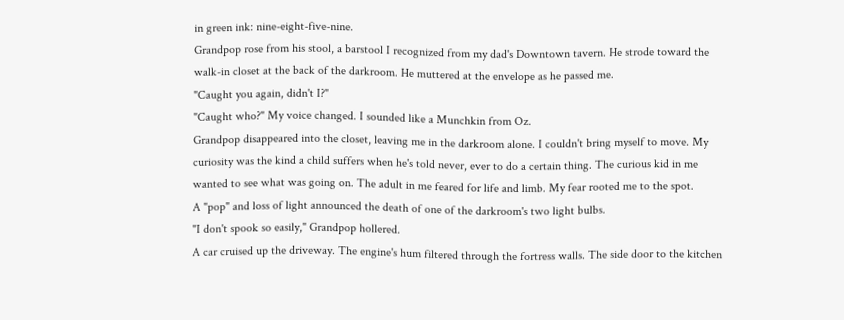in green ink: nine-eight-five-nine.
Grandpop rose from his stool, a barstool I recognized from my dad's Downtown tavern. He strode toward the walk-in closet at the back of the darkroom. He muttered at the envelope as he passed me.
"Caught you again, didn't I?"
"Caught who?" My voice changed. I sounded like a Munchkin from Oz.
Grandpop disappeared into the closet, leaving me in the darkroom alone. I couldn't bring myself to move. My curiosity was the kind a child suffers when he's told never, ever to do a certain thing. The curious kid in me wanted to see what was going on. The adult in me feared for life and limb. My fear rooted me to the spot.
A "pop" and loss of light announced the death of one of the darkroom's two light bulbs.
"I don't spook so easily," Grandpop hollered.
A car cruised up the driveway. The engine's hum filtered through the fortress walls. The side door to the kitchen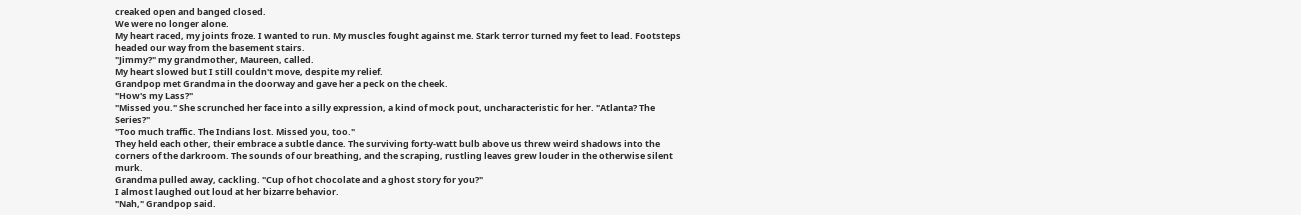creaked open and banged closed.
We were no longer alone.
My heart raced, my joints froze. I wanted to run. My muscles fought against me. Stark terror turned my feet to lead. Footsteps headed our way from the basement stairs.
"Jimmy?" my grandmother, Maureen, called.
My heart slowed but I still couldn't move, despite my relief.
Grandpop met Grandma in the doorway and gave her a peck on the cheek.
"How's my Lass?"
"Missed you." She scrunched her face into a silly expression, a kind of mock pout, uncharacteristic for her. "Atlanta? The Series?"
"Too much traffic. The Indians lost. Missed you, too."
They held each other, their embrace a subtle dance. The surviving forty-watt bulb above us threw weird shadows into the corners of the darkroom. The sounds of our breathing, and the scraping, rustling leaves grew louder in the otherwise silent murk.
Grandma pulled away, cackling. "Cup of hot chocolate and a ghost story for you?"
I almost laughed out loud at her bizarre behavior.
"Nah," Grandpop said.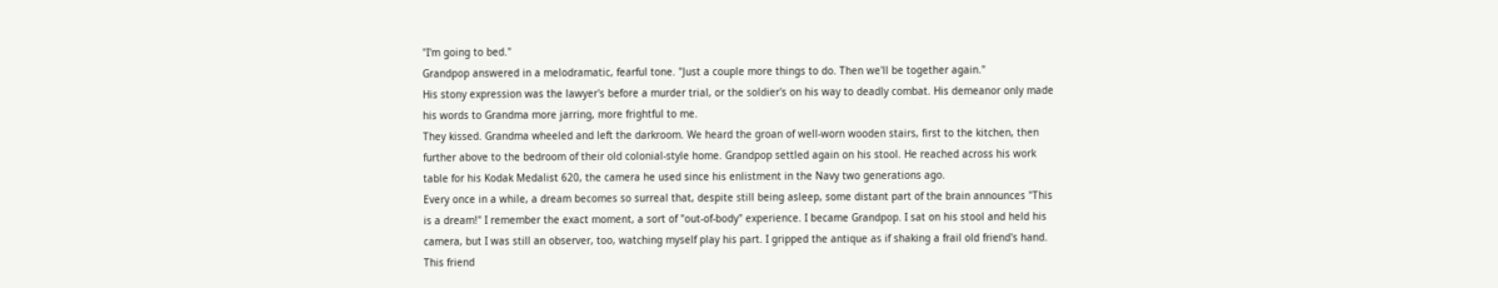"I'm going to bed."
Grandpop answered in a melodramatic, fearful tone. "Just a couple more things to do. Then we'll be together again."
His stony expression was the lawyer's before a murder trial, or the soldier's on his way to deadly combat. His demeanor only made his words to Grandma more jarring, more frightful to me.
They kissed. Grandma wheeled and left the darkroom. We heard the groan of well-worn wooden stairs, first to the kitchen, then further above to the bedroom of their old colonial-style home. Grandpop settled again on his stool. He reached across his work table for his Kodak Medalist 620, the camera he used since his enlistment in the Navy two generations ago.
Every once in a while, a dream becomes so surreal that, despite still being asleep, some distant part of the brain announces "This is a dream!" I remember the exact moment, a sort of "out-of-body" experience. I became Grandpop. I sat on his stool and held his camera, but I was still an observer, too, watching myself play his part. I gripped the antique as if shaking a frail old friend's hand. This friend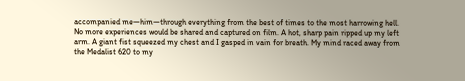accompanied me—him—through everything from the best of times to the most harrowing hell.
No more experiences would be shared and captured on film. A hot, sharp pain ripped up my left arm. A giant fist squeezed my chest and I gasped in vain for breath. My mind raced away from the Medalist 620 to my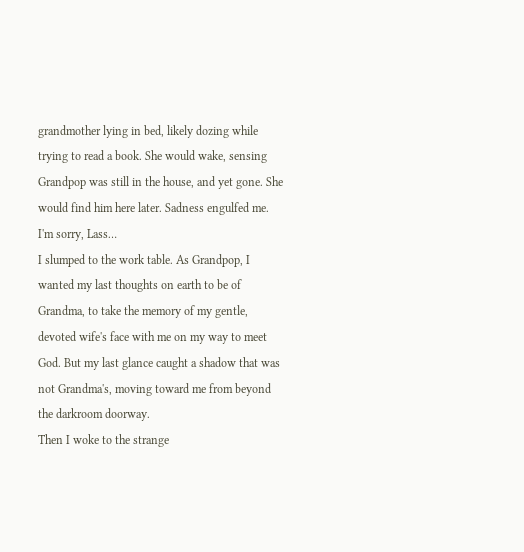grandmother lying in bed, likely dozing while trying to read a book. She would wake, sensing Grandpop was still in the house, and yet gone. She would find him here later. Sadness engulfed me.
I'm sorry, Lass…
I slumped to the work table. As Grandpop, I wanted my last thoughts on earth to be of Grandma, to take the memory of my gentle, devoted wife's face with me on my way to meet God. But my last glance caught a shadow that was not Grandma's, moving toward me from beyond the darkroom doorway.
Then I woke to the strange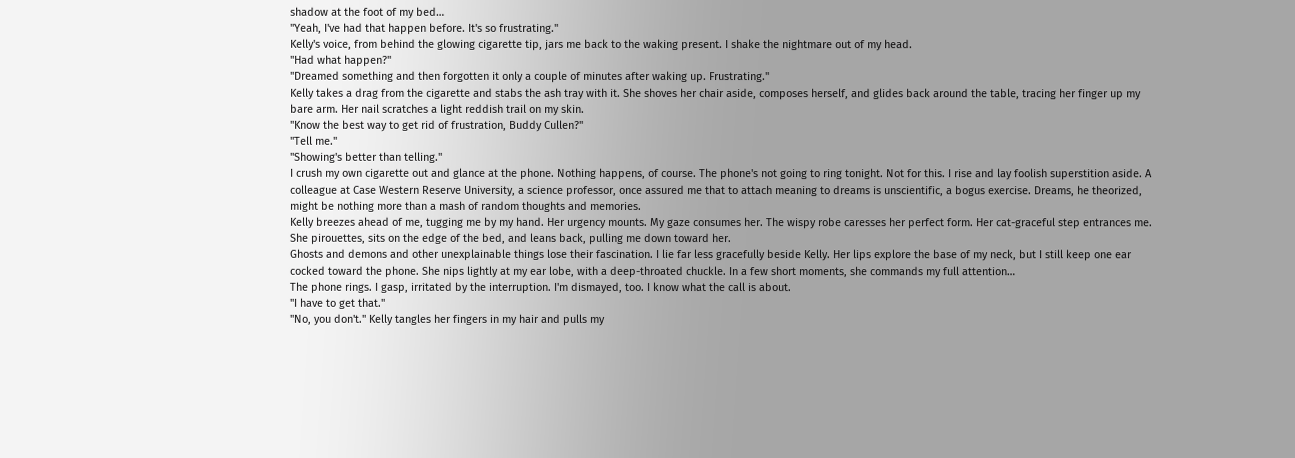shadow at the foot of my bed…
"Yeah, I've had that happen before. It's so frustrating."
Kelly's voice, from behind the glowing cigarette tip, jars me back to the waking present. I shake the nightmare out of my head.
"Had what happen?"
"Dreamed something and then forgotten it only a couple of minutes after waking up. Frustrating."
Kelly takes a drag from the cigarette and stabs the ash tray with it. She shoves her chair aside, composes herself, and glides back around the table, tracing her finger up my bare arm. Her nail scratches a light reddish trail on my skin.
"Know the best way to get rid of frustration, Buddy Cullen?"
"Tell me."
"Showing's better than telling."
I crush my own cigarette out and glance at the phone. Nothing happens, of course. The phone's not going to ring tonight. Not for this. I rise and lay foolish superstition aside. A colleague at Case Western Reserve University, a science professor, once assured me that to attach meaning to dreams is unscientific, a bogus exercise. Dreams, he theorized, might be nothing more than a mash of random thoughts and memories.
Kelly breezes ahead of me, tugging me by my hand. Her urgency mounts. My gaze consumes her. The wispy robe caresses her perfect form. Her cat-graceful step entrances me. She pirouettes, sits on the edge of the bed, and leans back, pulling me down toward her.
Ghosts and demons and other unexplainable things lose their fascination. I lie far less gracefully beside Kelly. Her lips explore the base of my neck, but I still keep one ear cocked toward the phone. She nips lightly at my ear lobe, with a deep-throated chuckle. In a few short moments, she commands my full attention…
The phone rings. I gasp, irritated by the interruption. I'm dismayed, too. I know what the call is about.
"I have to get that."
"No, you don't." Kelly tangles her fingers in my hair and pulls my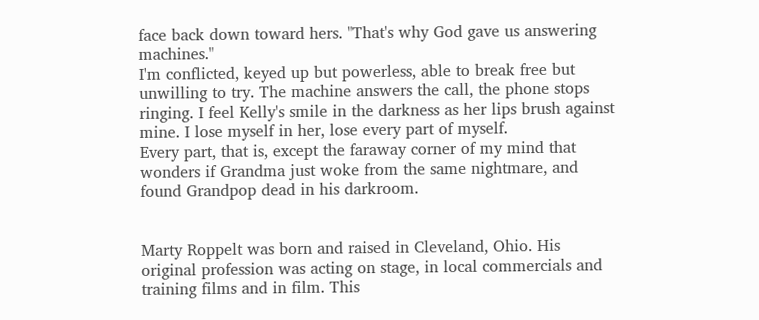face back down toward hers. "That's why God gave us answering machines."
I'm conflicted, keyed up but powerless, able to break free but unwilling to try. The machine answers the call, the phone stops ringing. I feel Kelly's smile in the darkness as her lips brush against mine. I lose myself in her, lose every part of myself.
Every part, that is, except the faraway corner of my mind that wonders if Grandma just woke from the same nightmare, and found Grandpop dead in his darkroom.


Marty Roppelt was born and raised in Cleveland, Ohio. His original profession was acting on stage, in local commercials and training films and in film. This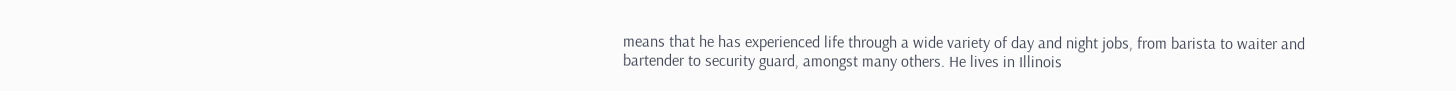means that he has experienced life through a wide variety of day and night jobs, from barista to waiter and bartender to security guard, amongst many others. He lives in Illinois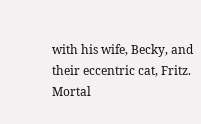with his wife, Becky, and their eccentric cat, Fritz.
Mortal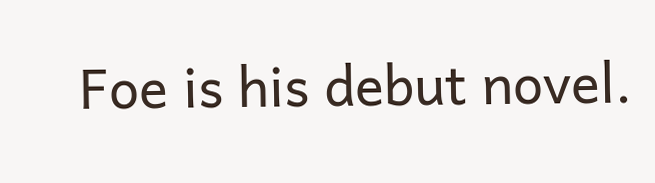Foe is his debut novel.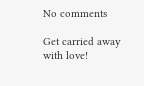No comments

Get carried away with love!